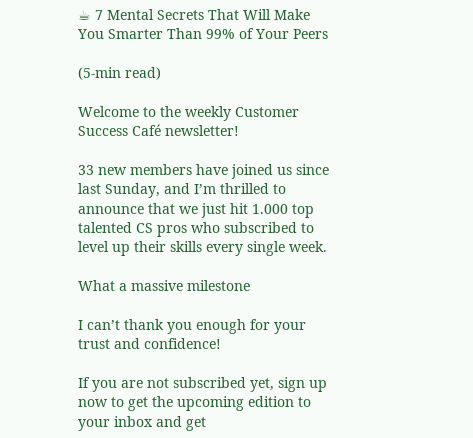☕ 7 Mental Secrets That Will Make You Smarter Than 99% of Your Peers

(5-min read)

Welcome to the weekly Customer Success Café newsletter!

33 new members have joined us since last Sunday, and I’m thrilled to announce that we just hit 1.000 top talented CS pros who subscribed to level up their skills every single week.

What a massive milestone

I can’t thank you enough for your trust and confidence!

If you are not subscribed yet, sign up now to get the upcoming edition to your inbox and get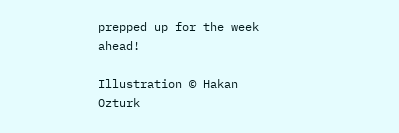prepped up for the week ahead!

Illustration © Hakan Ozturk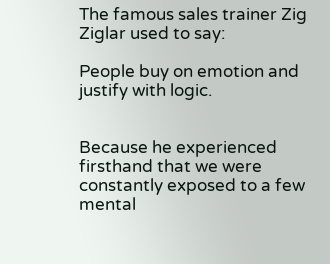The famous sales trainer Zig Ziglar used to say:

People buy on emotion and justify with logic.


Because he experienced firsthand that we were constantly exposed to a few mental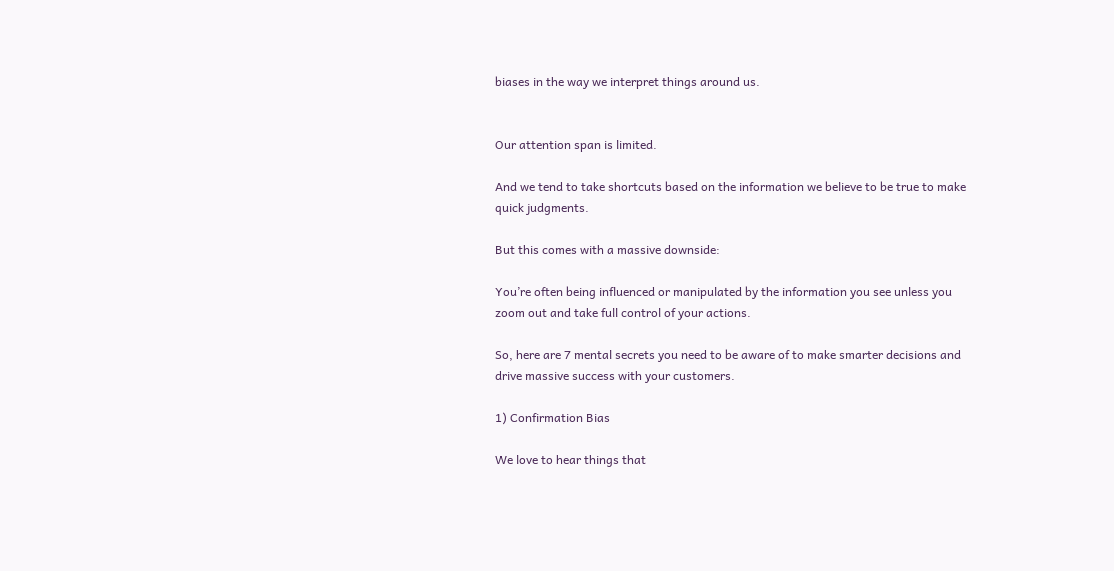biases in the way we interpret things around us.


Our attention span is limited.

And we tend to take shortcuts based on the information we believe to be true to make quick judgments.

But this comes with a massive downside:

You’re often being influenced or manipulated by the information you see unless you zoom out and take full control of your actions.

So, here are 7 mental secrets you need to be aware of to make smarter decisions and drive massive success with your customers.

1) Confirmation Bias

We love to hear things that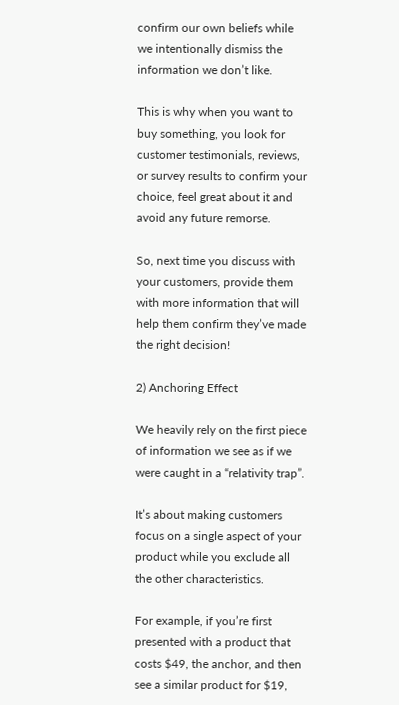confirm our own beliefs while we intentionally dismiss the information we don’t like.

This is why when you want to buy something, you look for customer testimonials, reviews, or survey results to confirm your choice, feel great about it and avoid any future remorse.

So, next time you discuss with your customers, provide them with more information that will help them confirm they’ve made the right decision!

2) Anchoring Effect

We heavily rely on the first piece of information we see as if we were caught in a “relativity trap”.

It’s about making customers focus on a single aspect of your product while you exclude all the other characteristics.

For example, if you’re first presented with a product that costs $49, the anchor, and then see a similar product for $19,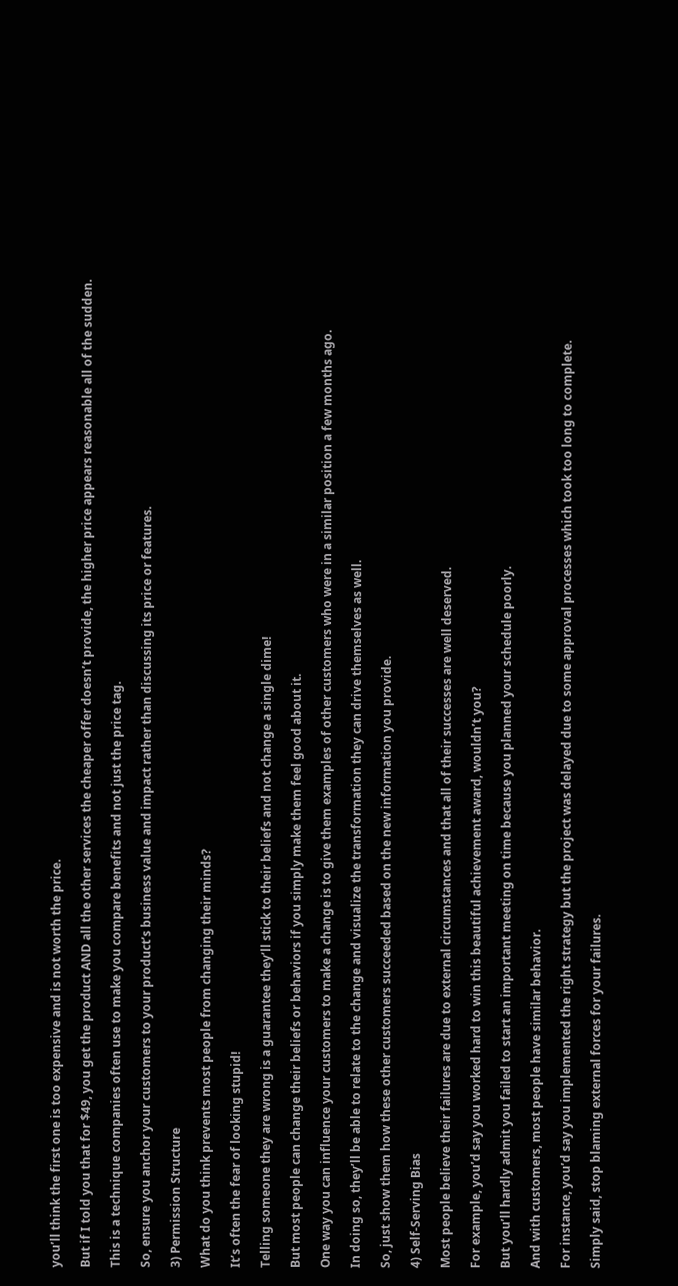you’ll think the first one is too expensive and is not worth the price.

But if I told you that for $49, you get the product AND all the other services the cheaper offer doesn’t provide, the higher price appears reasonable all of the sudden.

This is a technique companies often use to make you compare benefits and not just the price tag.

So, ensure you anchor your customers to your product’s business value and impact rather than discussing its price or features.

3) Permission Structure

What do you think prevents most people from changing their minds?

It’s often the fear of looking stupid!

Telling someone they are wrong is a guarantee they’ll stick to their beliefs and not change a single dime!

But most people can change their beliefs or behaviors if you simply make them feel good about it.

One way you can influence your customers to make a change is to give them examples of other customers who were in a similar position a few months ago.

In doing so, they’ll be able to relate to the change and visualize the transformation they can drive themselves as well.

So, just show them how these other customers succeeded based on the new information you provide.

4) Self-Serving Bias

Most people believe their failures are due to external circumstances and that all of their successes are well deserved.

For example, you’d say you worked hard to win this beautiful achievement award, wouldn’t you?

But you’ll hardly admit you failed to start an important meeting on time because you planned your schedule poorly.

And with customers, most people have similar behavior.

For instance, you’d say you implemented the right strategy but the project was delayed due to some approval processes which took too long to complete.

Simply said, stop blaming external forces for your failures.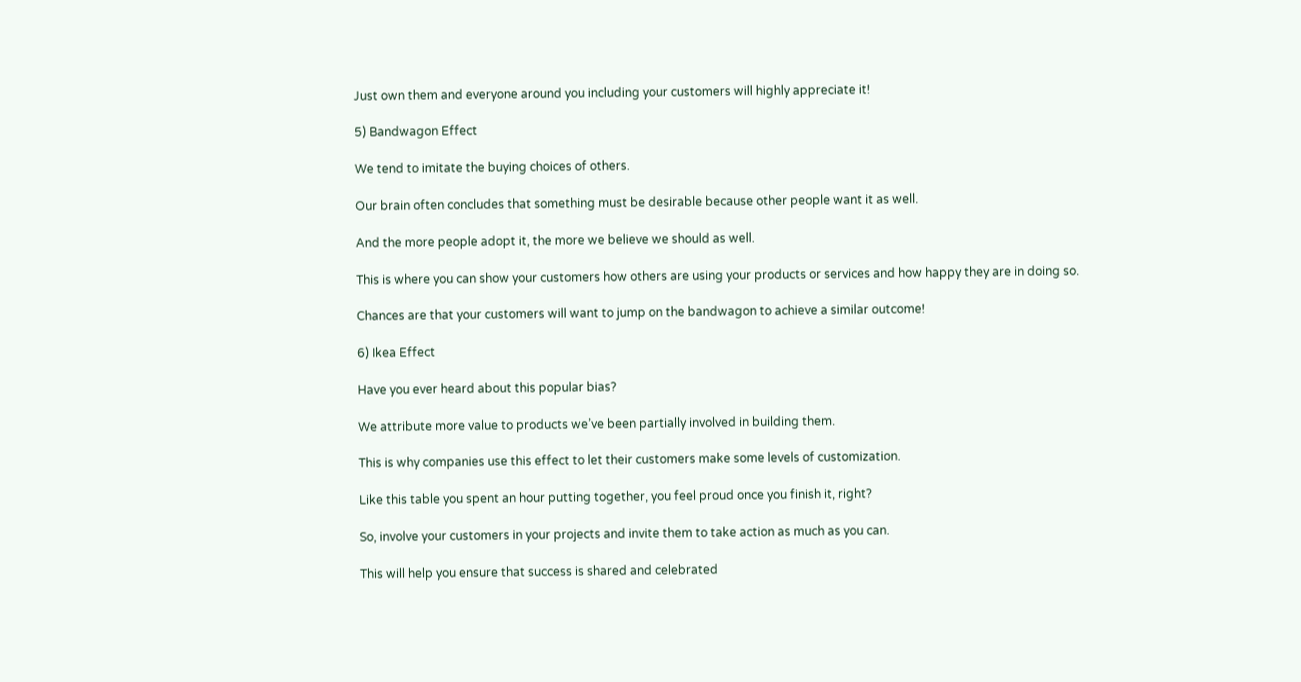Just own them and everyone around you including your customers will highly appreciate it!

5) Bandwagon Effect

We tend to imitate the buying choices of others.

Our brain often concludes that something must be desirable because other people want it as well.

And the more people adopt it, the more we believe we should as well.

This is where you can show your customers how others are using your products or services and how happy they are in doing so.

Chances are that your customers will want to jump on the bandwagon to achieve a similar outcome!

6) Ikea Effect

Have you ever heard about this popular bias?

We attribute more value to products we’ve been partially involved in building them.

This is why companies use this effect to let their customers make some levels of customization.

Like this table you spent an hour putting together, you feel proud once you finish it, right?

So, involve your customers in your projects and invite them to take action as much as you can.

This will help you ensure that success is shared and celebrated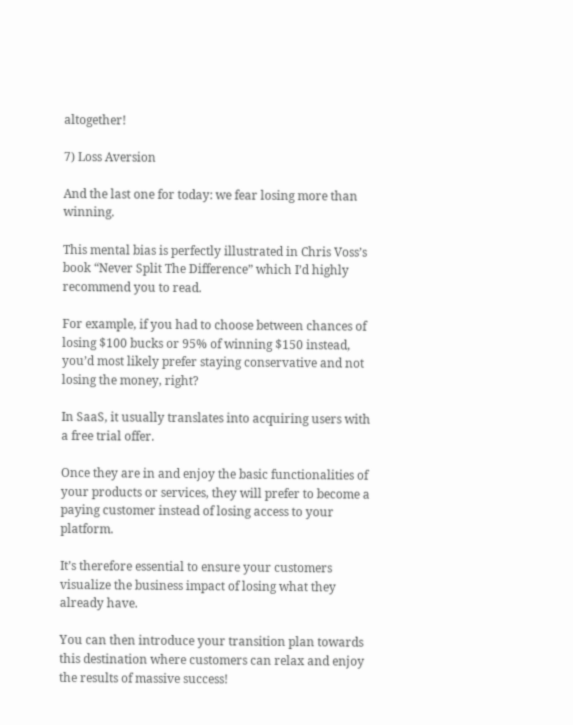altogether!

7) Loss Aversion

And the last one for today: we fear losing more than winning.

This mental bias is perfectly illustrated in Chris Voss’s book “Never Split The Difference” which I’d highly recommend you to read.

For example, if you had to choose between chances of losing $100 bucks or 95% of winning $150 instead, you’d most likely prefer staying conservative and not losing the money, right?

In SaaS, it usually translates into acquiring users with a free trial offer.

Once they are in and enjoy the basic functionalities of your products or services, they will prefer to become a paying customer instead of losing access to your platform.

It’s therefore essential to ensure your customers visualize the business impact of losing what they already have.

You can then introduce your transition plan towards this destination where customers can relax and enjoy the results of massive success!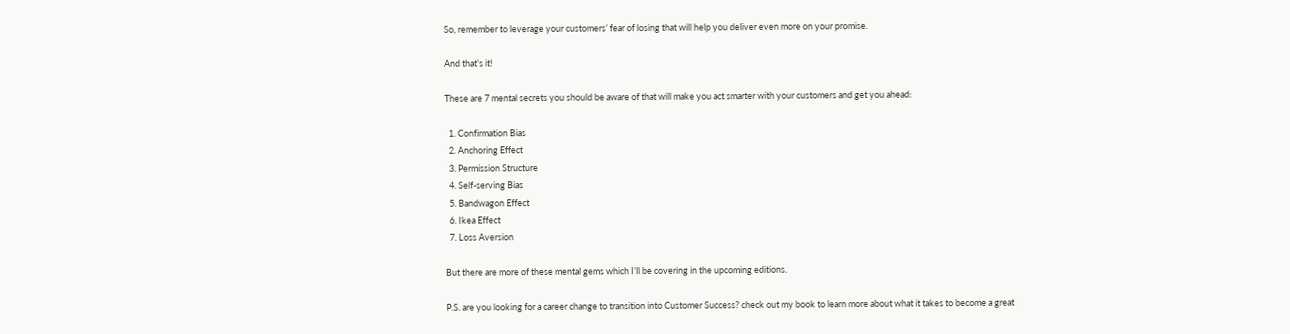So, remember to leverage your customers’ fear of losing that will help you deliver even more on your promise.

And that’s it!

These are 7 mental secrets you should be aware of that will make you act smarter with your customers and get you ahead:

  1. Confirmation Bias
  2. Anchoring Effect
  3. Permission Structure
  4. Self-serving Bias
  5. Bandwagon Effect
  6. Ikea Effect
  7. Loss Aversion

But there are more of these mental gems which I’ll be covering in the upcoming editions.

P.S. are you looking for a career change to transition into Customer Success? check out my book to learn more about what it takes to become a great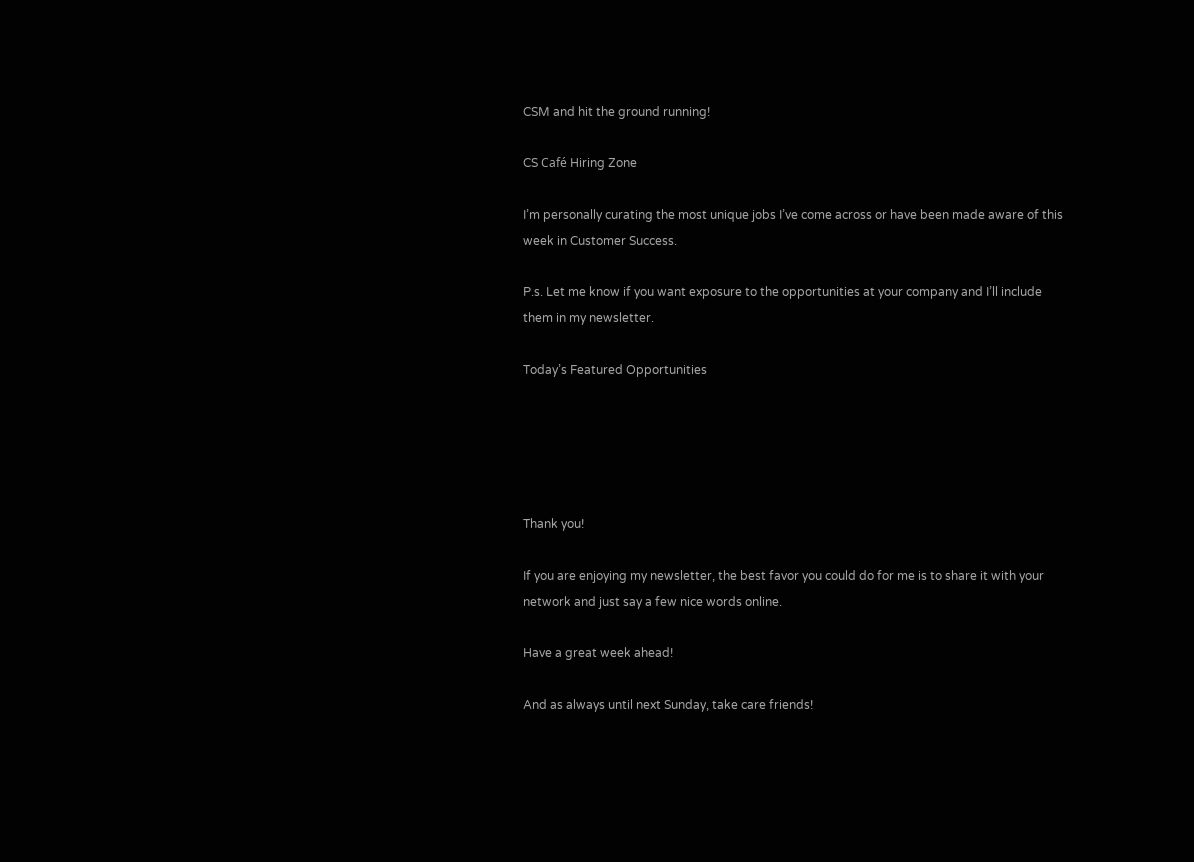CSM and hit the ground running!

CS Café Hiring Zone

I’m personally curating the most unique jobs I’ve come across or have been made aware of this week in Customer Success.

P.s. Let me know if you want exposure to the opportunities at your company and I’ll include them in my newsletter.

Today’s Featured Opportunities





Thank you!

If you are enjoying my newsletter, the best favor you could do for me is to share it with your network and just say a few nice words online.

Have a great week ahead!

And as always until next Sunday, take care friends!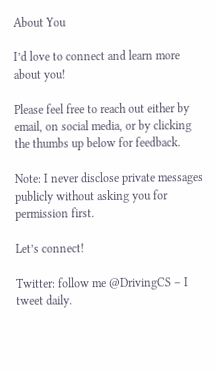About You

I’d love to connect and learn more about you!

Please feel free to reach out either by email, on social media, or by clicking the thumbs up below for feedback.

Note: I never disclose private messages publicly without asking you for permission first.

Let’s connect!

Twitter: follow me @DrivingCS – I tweet daily.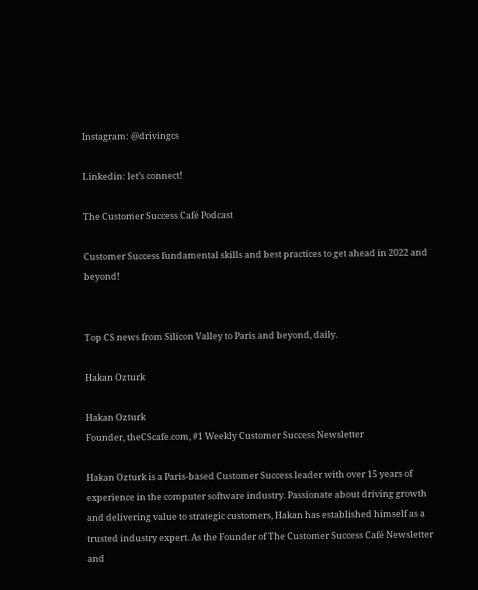Instagram: @drivingcs

Linkedin: let’s connect!

The Customer Success Café Podcast

Customer Success fundamental skills and best practices to get ahead in 2022 and beyond!


Top CS news from Silicon Valley to Paris and beyond, daily.

Hakan Ozturk

Hakan Ozturk
Founder, theCScafe.com, #1 Weekly Customer Success Newsletter

Hakan Ozturk is a Paris-based Customer Success leader with over 15 years of experience in the computer software industry. Passionate about driving growth and delivering value to strategic customers, Hakan has established himself as a trusted industry expert. As the Founder of The Customer Success Café Newsletter and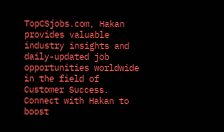TopCSjobs.com, Hakan provides valuable industry insights and daily-updated job opportunities worldwide in the field of Customer Success. Connect with Hakan to boost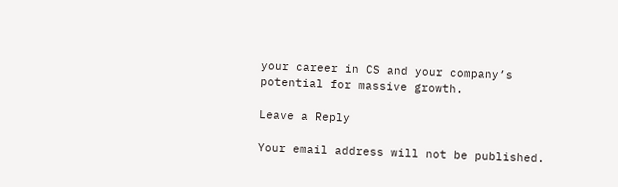your career in CS and your company’s potential for massive growth.

Leave a Reply

Your email address will not be published.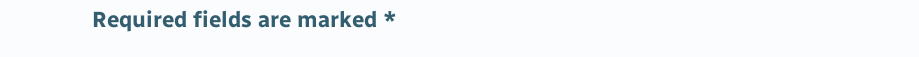Required fields are marked *